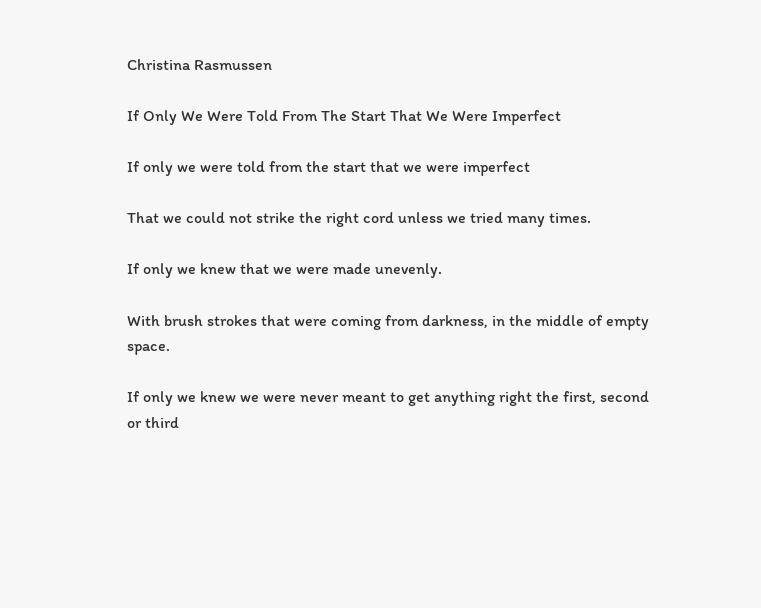Christina Rasmussen

If Only We Were Told From The Start That We Were Imperfect

If only we were told from the start that we were imperfect

That we could not strike the right cord unless we tried many times.

If only we knew that we were made unevenly.

With brush strokes that were coming from darkness, in the middle of empty space.

If only we knew we were never meant to get anything right the first, second or third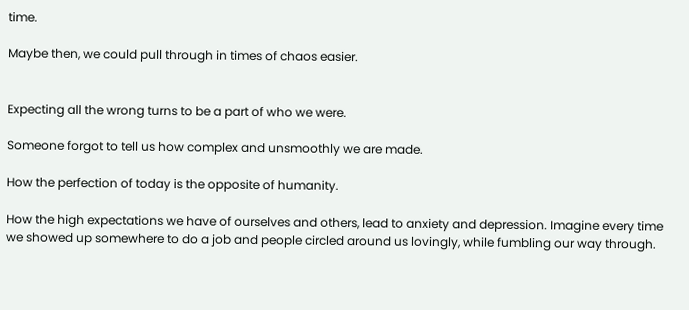time.

Maybe then, we could pull through in times of chaos easier.


Expecting all the wrong turns to be a part of who we were.

Someone forgot to tell us how complex and unsmoothly we are made.

How the perfection of today is the opposite of humanity.

How the high expectations we have of ourselves and others, lead to anxiety and depression. Imagine every time we showed up somewhere to do a job and people circled around us lovingly, while fumbling our way through.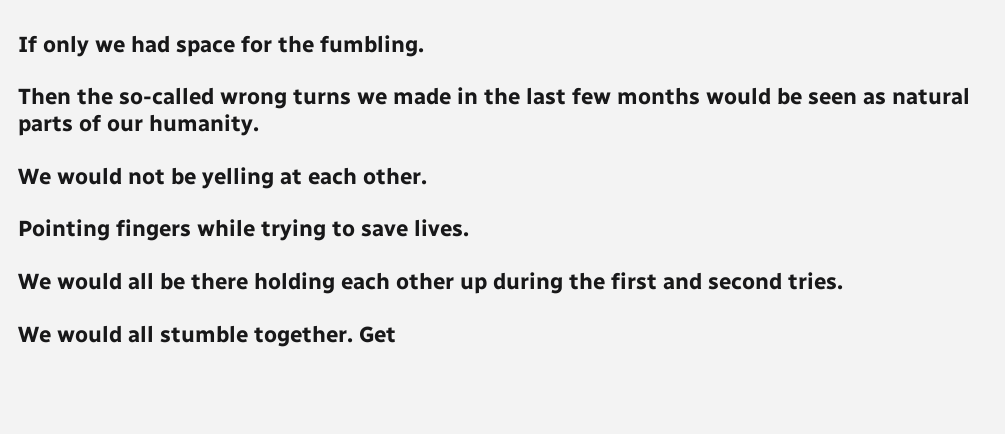If only we had space for the fumbling.

Then the so-called wrong turns we made in the last few months would be seen as natural parts of our humanity.

We would not be yelling at each other.

Pointing fingers while trying to save lives.

We would all be there holding each other up during the first and second tries.

We would all stumble together. Get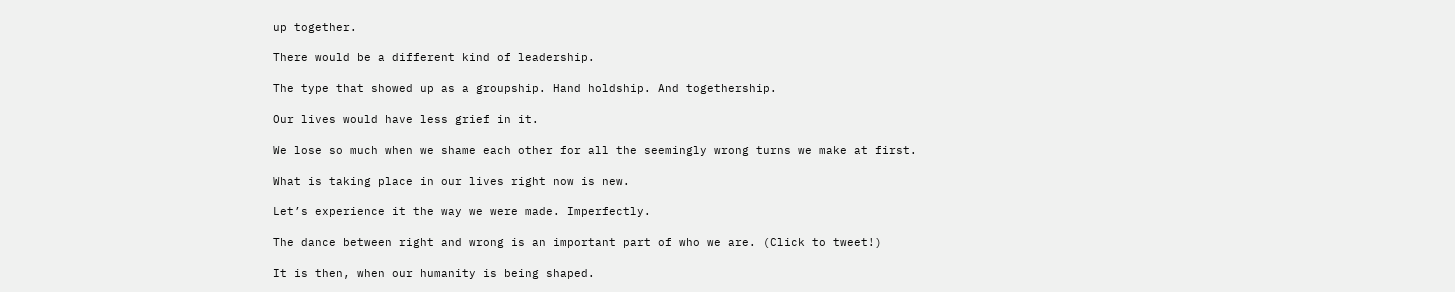up together.

There would be a different kind of leadership.

The type that showed up as a groupship. Hand holdship. And togethership.

Our lives would have less grief in it.

We lose so much when we shame each other for all the seemingly wrong turns we make at first.

What is taking place in our lives right now is new.

Let’s experience it the way we were made. Imperfectly.

The dance between right and wrong is an important part of who we are. (Click to tweet!)

It is then, when our humanity is being shaped.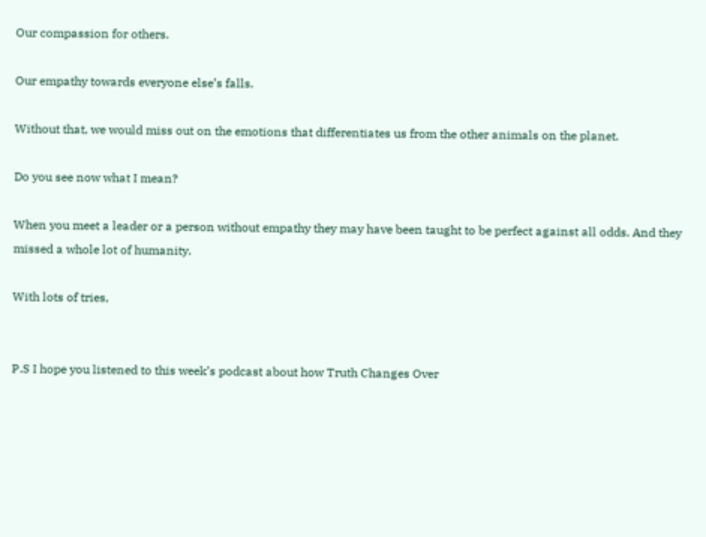Our compassion for others.

Our empathy towards everyone else’s falls.

Without that, we would miss out on the emotions that differentiates us from the other animals on the planet.

Do you see now what I mean?

When you meet a leader or a person without empathy they may have been taught to be perfect against all odds. And they missed a whole lot of humanity.

With lots of tries,


P.S I hope you listened to this week’s podcast about how Truth Changes Over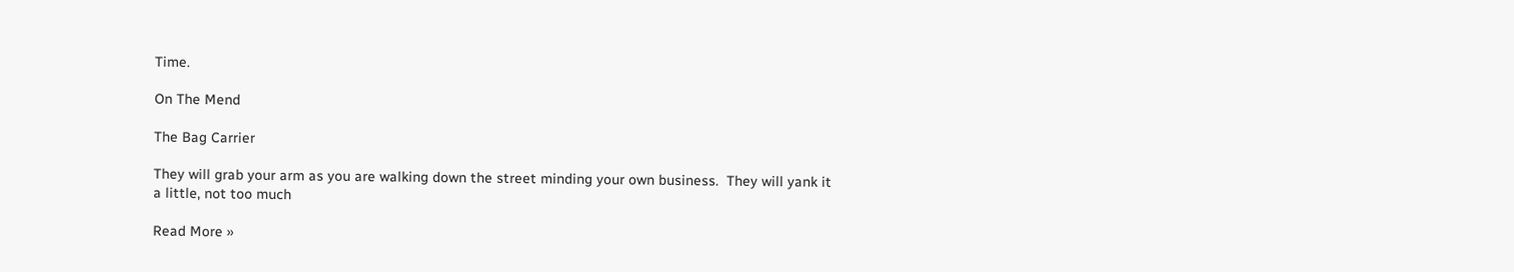Time.

On The Mend

The Bag Carrier

They will grab your arm as you are walking down the street minding your own business.  They will yank it a little, not too much

Read More »